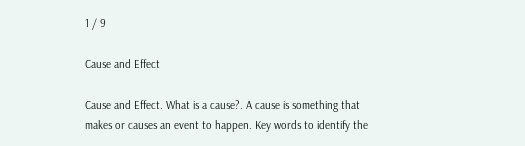1 / 9

Cause and Effect

Cause and Effect. What is a cause?. A cause is something that makes or causes an event to happen. Key words to identify the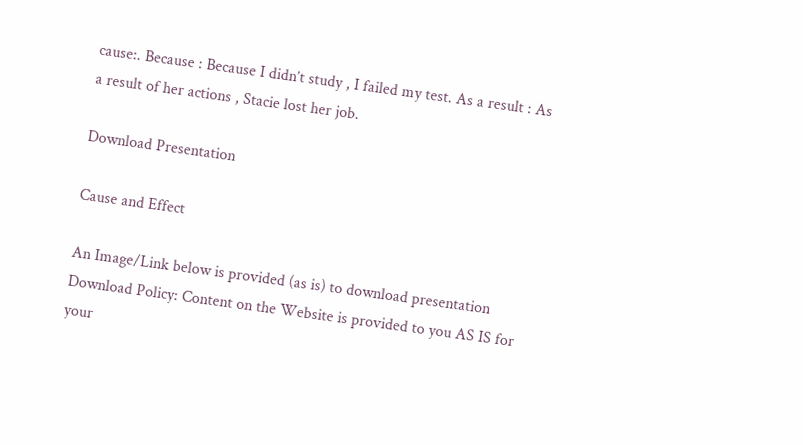cause:. Because : Because I didn’t study , I failed my test. As a result : As a result of her actions , Stacie lost her job.

Download Presentation

Cause and Effect

An Image/Link below is provided (as is) to download presentation Download Policy: Content on the Website is provided to you AS IS for your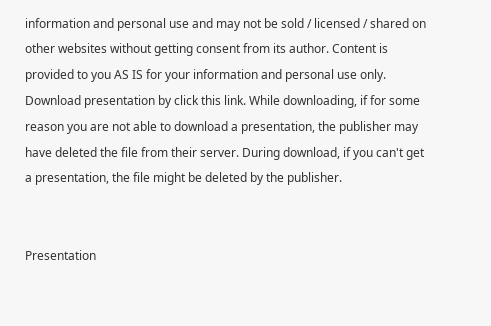information and personal use and may not be sold / licensed / shared on other websites without getting consent from its author. Content is provided to you AS IS for your information and personal use only. Download presentation by click this link. While downloading, if for some reason you are not able to download a presentation, the publisher may have deleted the file from their server. During download, if you can't get a presentation, the file might be deleted by the publisher.


Presentation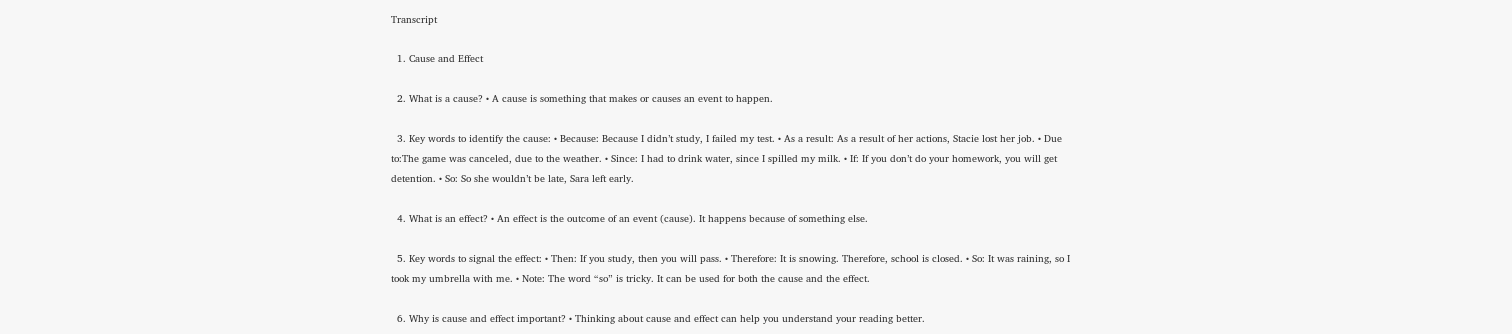Transcript

  1. Cause and Effect

  2. What is a cause? • A cause is something that makes or causes an event to happen.

  3. Key words to identify the cause: • Because: Because I didn’t study, I failed my test. • As a result: As a result of her actions, Stacie lost her job. • Due to:The game was canceled, due to the weather. • Since: I had to drink water, since I spilled my milk. • If: If you don’t do your homework, you will get detention. • So: So she wouldn’t be late, Sara left early.

  4. What is an effect? • An effect is the outcome of an event (cause). It happens because of something else.

  5. Key words to signal the effect: • Then: If you study, then you will pass. • Therefore: It is snowing. Therefore, school is closed. • So: It was raining, so I took my umbrella with me. • Note: The word “so” is tricky. It can be used for both the cause and the effect.

  6. Why is cause and effect important? • Thinking about cause and effect can help you understand your reading better.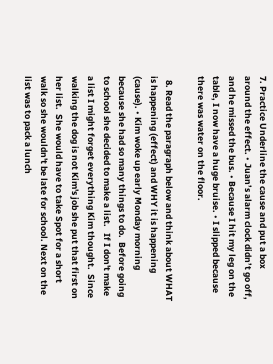7. Practice Underline the cause and put a box around the effect. • Juan’s alarm clock didn’t go off, and he missed the bus. • Because I hit my leg on the table, I now have a huge bruise. • I slipped because there was water on the floor.

  8. Read the paragraph below and think about WHAT is happening (effect) and WHY it is happening (cause). • Kim woke up early Monday morning because she had so many things to do.  Before going to school she decided to make a list.   If I don't make a list I might forget everything Kim thought.  Since walking the dog is not Kim's job she put that first on her list.  She would have to take Spot for a short walk so she wouldn't be late for school. Next on the list was to pack a lunch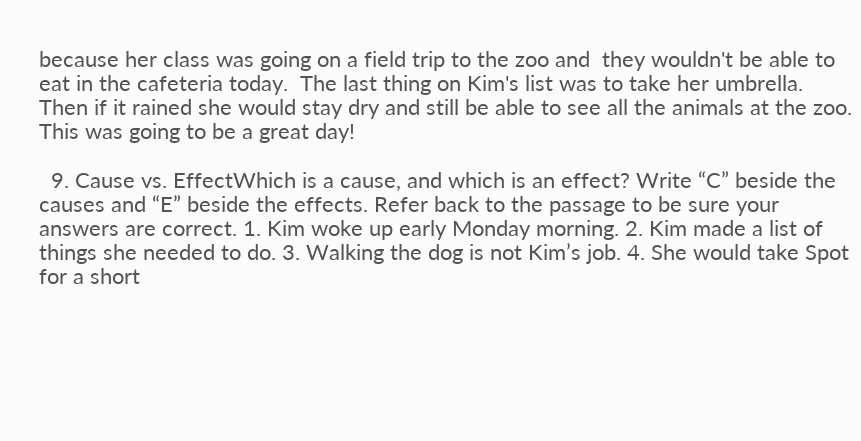because her class was going on a field trip to the zoo and  they wouldn't be able to eat in the cafeteria today.  The last thing on Kim's list was to take her umbrella.   Then if it rained she would stay dry and still be able to see all the animals at the zoo.  This was going to be a great day!

  9. Cause vs. EffectWhich is a cause, and which is an effect? Write “C” beside the causes and “E” beside the effects. Refer back to the passage to be sure your answers are correct. 1. Kim woke up early Monday morning. 2. Kim made a list of things she needed to do. 3. Walking the dog is not Kim’s job. 4. She would take Spot for a short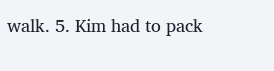walk. 5. Kim had to pack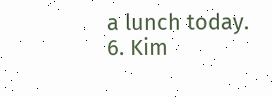a lunch today. 6. Kim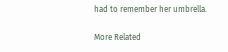had to remember her umbrella.

More Related